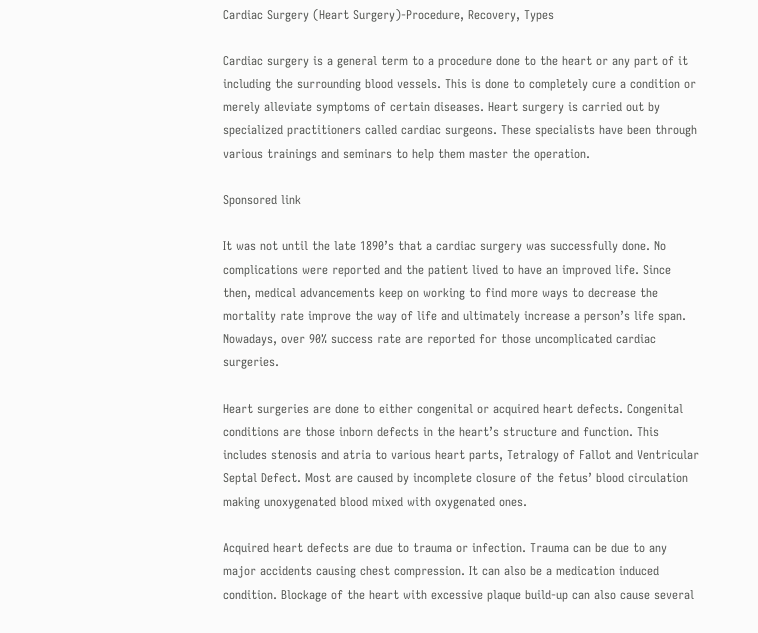Cardiac Surgery (Heart Surgery)-Procedure, Recovery, Types

Cardiac surgery is a general term to a procedure done to the heart or any part of it including the surrounding blood vessels. This is done to completely cure a condition or merely alleviate symptoms of certain diseases. Heart surgery is carried out by specialized practitioners called cardiac surgeons. These specialists have been through various trainings and seminars to help them master the operation.

Sponsored link

It was not until the late 1890’s that a cardiac surgery was successfully done. No complications were reported and the patient lived to have an improved life. Since then, medical advancements keep on working to find more ways to decrease the mortality rate improve the way of life and ultimately increase a person’s life span. Nowadays, over 90% success rate are reported for those uncomplicated cardiac surgeries.

Heart surgeries are done to either congenital or acquired heart defects. Congenital conditions are those inborn defects in the heart’s structure and function. This includes stenosis and atria to various heart parts, Tetralogy of Fallot and Ventricular Septal Defect. Most are caused by incomplete closure of the fetus’ blood circulation making unoxygenated blood mixed with oxygenated ones.

Acquired heart defects are due to trauma or infection. Trauma can be due to any major accidents causing chest compression. It can also be a medication induced condition. Blockage of the heart with excessive plaque build-up can also cause several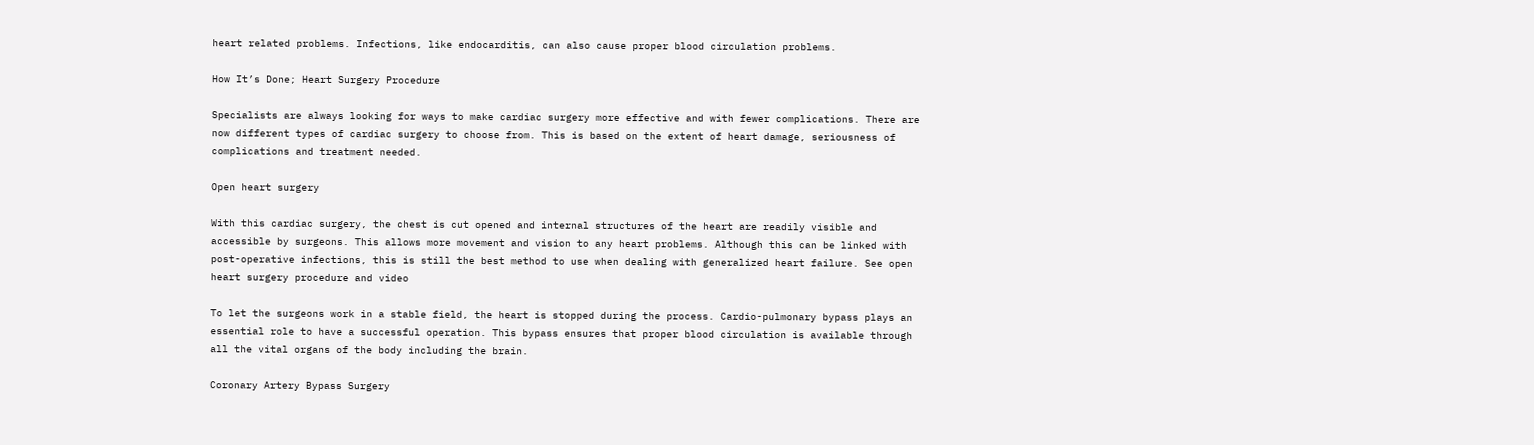heart related problems. Infections, like endocarditis, can also cause proper blood circulation problems.

How It’s Done; Heart Surgery Procedure

Specialists are always looking for ways to make cardiac surgery more effective and with fewer complications. There are now different types of cardiac surgery to choose from. This is based on the extent of heart damage, seriousness of complications and treatment needed.

Open heart surgery

With this cardiac surgery, the chest is cut opened and internal structures of the heart are readily visible and accessible by surgeons. This allows more movement and vision to any heart problems. Although this can be linked with post-operative infections, this is still the best method to use when dealing with generalized heart failure. See open heart surgery procedure and video

To let the surgeons work in a stable field, the heart is stopped during the process. Cardio-pulmonary bypass plays an essential role to have a successful operation. This bypass ensures that proper blood circulation is available through all the vital organs of the body including the brain.

Coronary Artery Bypass Surgery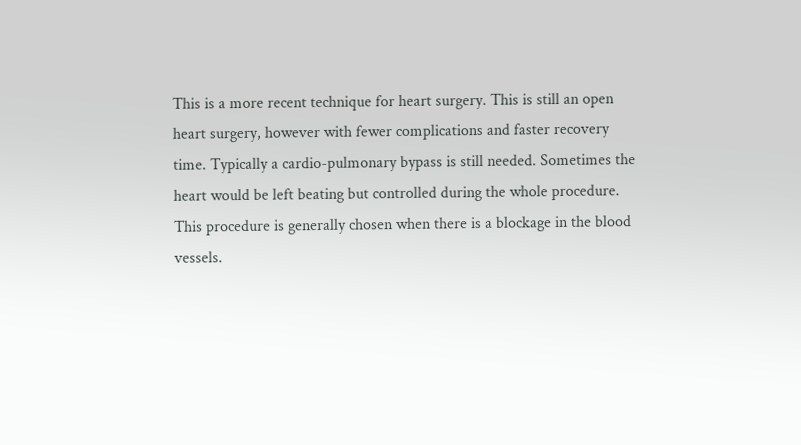This is a more recent technique for heart surgery. This is still an open heart surgery, however with fewer complications and faster recovery time. Typically a cardio-pulmonary bypass is still needed. Sometimes the heart would be left beating but controlled during the whole procedure. This procedure is generally chosen when there is a blockage in the blood vessels.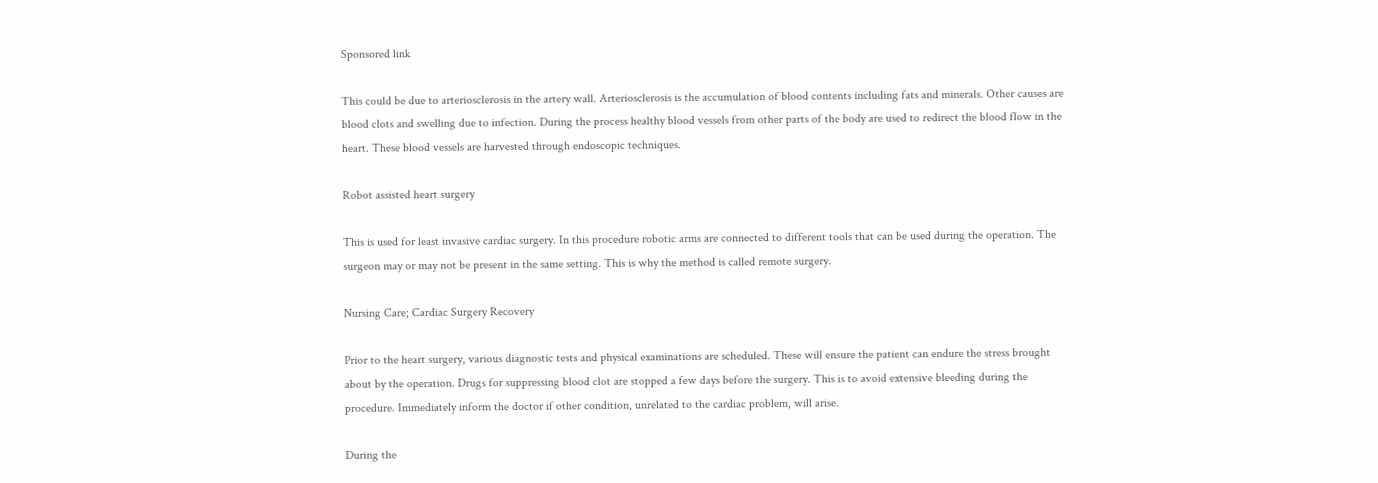Sponsored link

This could be due to arteriosclerosis in the artery wall. Arteriosclerosis is the accumulation of blood contents including fats and minerals. Other causes are blood clots and swelling due to infection. During the process healthy blood vessels from other parts of the body are used to redirect the blood flow in the heart. These blood vessels are harvested through endoscopic techniques.

Robot assisted heart surgery

This is used for least invasive cardiac surgery. In this procedure robotic arms are connected to different tools that can be used during the operation. The surgeon may or may not be present in the same setting. This is why the method is called remote surgery.

Nursing Care; Cardiac Surgery Recovery

Prior to the heart surgery, various diagnostic tests and physical examinations are scheduled. These will ensure the patient can endure the stress brought about by the operation. Drugs for suppressing blood clot are stopped a few days before the surgery. This is to avoid extensive bleeding during the procedure. Immediately inform the doctor if other condition, unrelated to the cardiac problem, will arise.

During the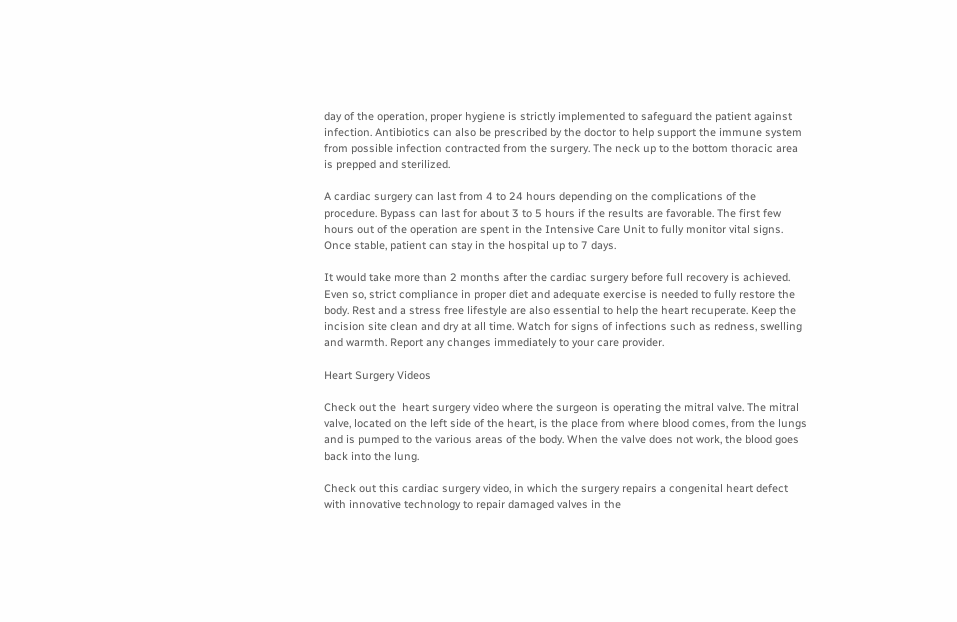day of the operation, proper hygiene is strictly implemented to safeguard the patient against infection. Antibiotics can also be prescribed by the doctor to help support the immune system from possible infection contracted from the surgery. The neck up to the bottom thoracic area is prepped and sterilized.

A cardiac surgery can last from 4 to 24 hours depending on the complications of the procedure. Bypass can last for about 3 to 5 hours if the results are favorable. The first few hours out of the operation are spent in the Intensive Care Unit to fully monitor vital signs. Once stable, patient can stay in the hospital up to 7 days.

It would take more than 2 months after the cardiac surgery before full recovery is achieved. Even so, strict compliance in proper diet and adequate exercise is needed to fully restore the body. Rest and a stress free lifestyle are also essential to help the heart recuperate. Keep the incision site clean and dry at all time. Watch for signs of infections such as redness, swelling and warmth. Report any changes immediately to your care provider.

Heart Surgery Videos

Check out the  heart surgery video where the surgeon is operating the mitral valve. The mitral valve, located on the left side of the heart, is the place from where blood comes, from the lungs and is pumped to the various areas of the body. When the valve does not work, the blood goes back into the lung.

Check out this cardiac surgery video, in which the surgery repairs a congenital heart defect with innovative technology to repair damaged valves in the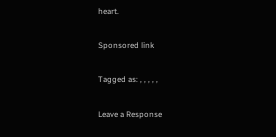heart.

Sponsored link

Tagged as: , , , , ,

Leave a Response